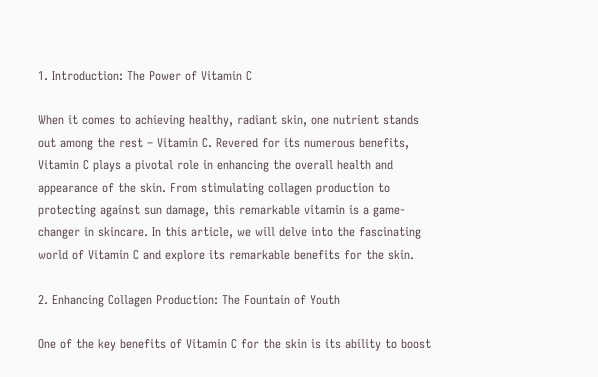1. Introduction: The Power of Vitamin C

When it comes to achieving healthy, radiant skin, one nutrient stands out among the rest – Vitamin C. Revered for its numerous benefits, Vitamin C plays a pivotal role in enhancing the overall health and appearance of the skin. From stimulating collagen production to protecting against sun damage, this remarkable vitamin is a game-changer in skincare. In this article, we will delve into the fascinating world of Vitamin C and explore its remarkable benefits for the skin.

2. Enhancing Collagen Production: The Fountain of Youth

One of the key benefits of Vitamin C for the skin is its ability to boost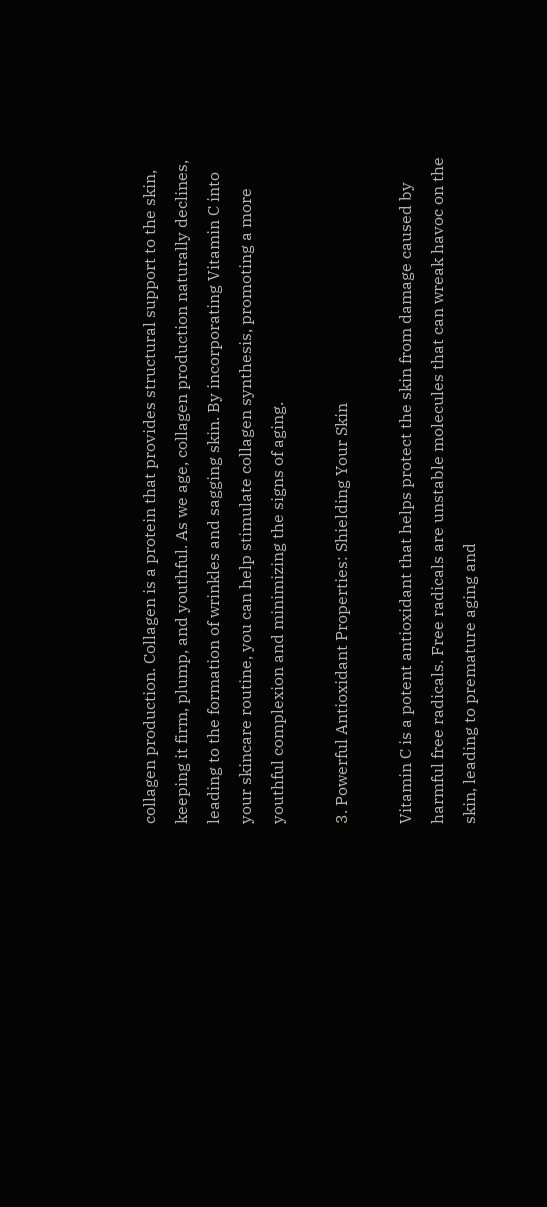collagen production. Collagen is a protein that provides structural support to the skin, keeping it firm, plump, and youthful. As we age, collagen production naturally declines, leading to the formation of wrinkles and sagging skin. By incorporating Vitamin C into your skincare routine, you can help stimulate collagen synthesis, promoting a more youthful complexion and minimizing the signs of aging.

3. Powerful Antioxidant Properties: Shielding Your Skin

Vitamin C is a potent antioxidant that helps protect the skin from damage caused by harmful free radicals. Free radicals are unstable molecules that can wreak havoc on the skin, leading to premature aging and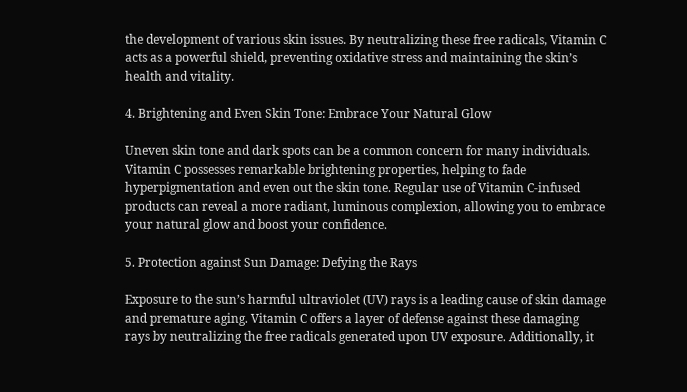the development of various skin issues. By neutralizing these free radicals, Vitamin C acts as a powerful shield, preventing oxidative stress and maintaining the skin’s health and vitality.

4. Brightening and Even Skin Tone: Embrace Your Natural Glow

Uneven skin tone and dark spots can be a common concern for many individuals. Vitamin C possesses remarkable brightening properties, helping to fade hyperpigmentation and even out the skin tone. Regular use of Vitamin C-infused products can reveal a more radiant, luminous complexion, allowing you to embrace your natural glow and boost your confidence.

5. Protection against Sun Damage: Defying the Rays

Exposure to the sun’s harmful ultraviolet (UV) rays is a leading cause of skin damage and premature aging. Vitamin C offers a layer of defense against these damaging rays by neutralizing the free radicals generated upon UV exposure. Additionally, it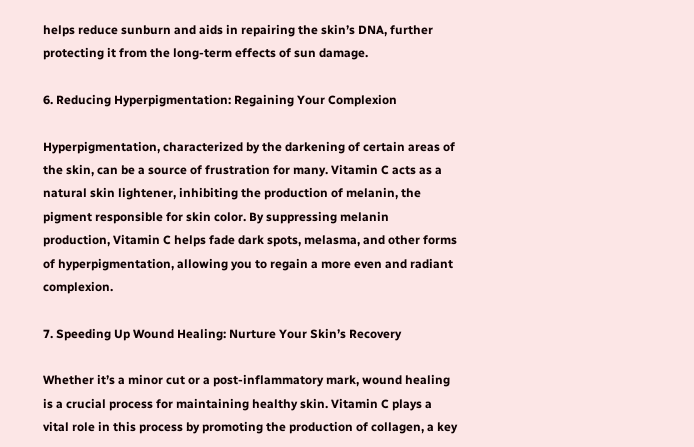helps reduce sunburn and aids in repairing the skin’s DNA, further protecting it from the long-term effects of sun damage.

6. Reducing Hyperpigmentation: Regaining Your Complexion

Hyperpigmentation, characterized by the darkening of certain areas of the skin, can be a source of frustration for many. Vitamin C acts as a natural skin lightener, inhibiting the production of melanin, the pigment responsible for skin color. By suppressing melanin production, Vitamin C helps fade dark spots, melasma, and other forms of hyperpigmentation, allowing you to regain a more even and radiant complexion.

7. Speeding Up Wound Healing: Nurture Your Skin’s Recovery

Whether it’s a minor cut or a post-inflammatory mark, wound healing is a crucial process for maintaining healthy skin. Vitamin C plays a vital role in this process by promoting the production of collagen, a key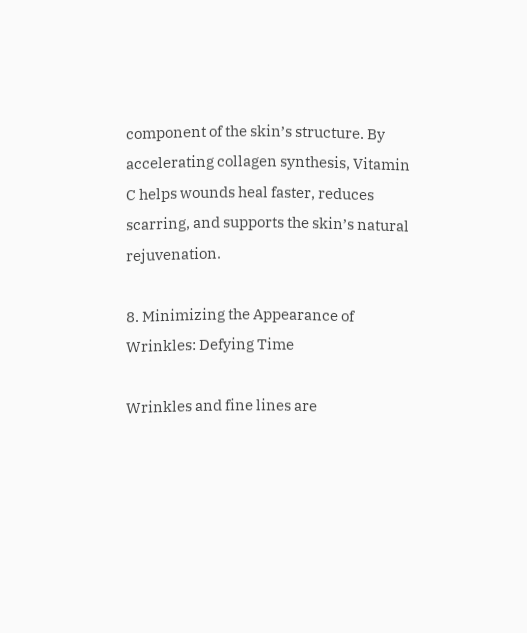component of the skin’s structure. By accelerating collagen synthesis, Vitamin C helps wounds heal faster, reduces scarring, and supports the skin’s natural rejuvenation.

8. Minimizing the Appearance of Wrinkles: Defying Time

Wrinkles and fine lines are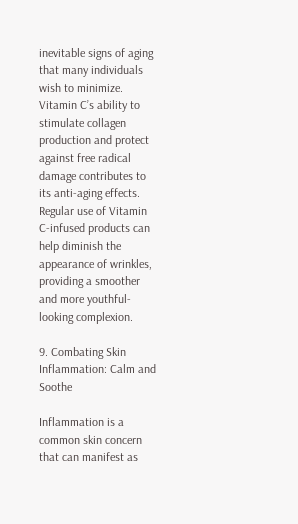inevitable signs of aging that many individuals wish to minimize. Vitamin C’s ability to stimulate collagen production and protect against free radical damage contributes to its anti-aging effects. Regular use of Vitamin C-infused products can help diminish the appearance of wrinkles, providing a smoother and more youthful-looking complexion.

9. Combating Skin Inflammation: Calm and Soothe

Inflammation is a common skin concern that can manifest as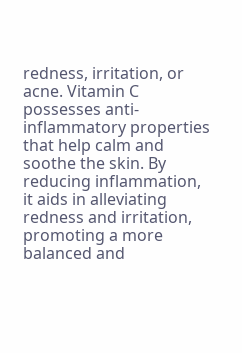redness, irritation, or acne. Vitamin C possesses anti-inflammatory properties that help calm and soothe the skin. By reducing inflammation, it aids in alleviating redness and irritation, promoting a more balanced and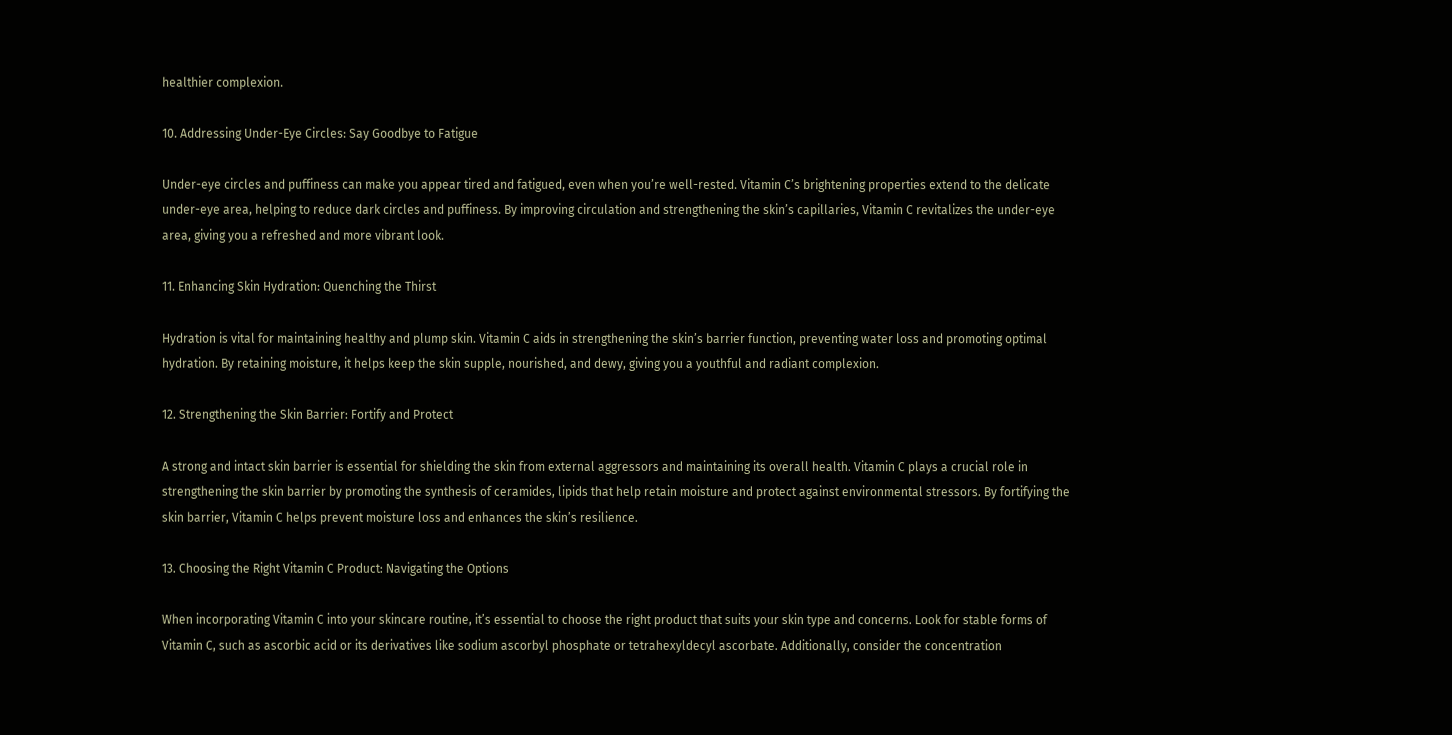healthier complexion.

10. Addressing Under-Eye Circles: Say Goodbye to Fatigue

Under-eye circles and puffiness can make you appear tired and fatigued, even when you’re well-rested. Vitamin C’s brightening properties extend to the delicate under-eye area, helping to reduce dark circles and puffiness. By improving circulation and strengthening the skin’s capillaries, Vitamin C revitalizes the under-eye area, giving you a refreshed and more vibrant look.

11. Enhancing Skin Hydration: Quenching the Thirst

Hydration is vital for maintaining healthy and plump skin. Vitamin C aids in strengthening the skin’s barrier function, preventing water loss and promoting optimal hydration. By retaining moisture, it helps keep the skin supple, nourished, and dewy, giving you a youthful and radiant complexion.

12. Strengthening the Skin Barrier: Fortify and Protect

A strong and intact skin barrier is essential for shielding the skin from external aggressors and maintaining its overall health. Vitamin C plays a crucial role in strengthening the skin barrier by promoting the synthesis of ceramides, lipids that help retain moisture and protect against environmental stressors. By fortifying the skin barrier, Vitamin C helps prevent moisture loss and enhances the skin’s resilience.

13. Choosing the Right Vitamin C Product: Navigating the Options

When incorporating Vitamin C into your skincare routine, it’s essential to choose the right product that suits your skin type and concerns. Look for stable forms of Vitamin C, such as ascorbic acid or its derivatives like sodium ascorbyl phosphate or tetrahexyldecyl ascorbate. Additionally, consider the concentration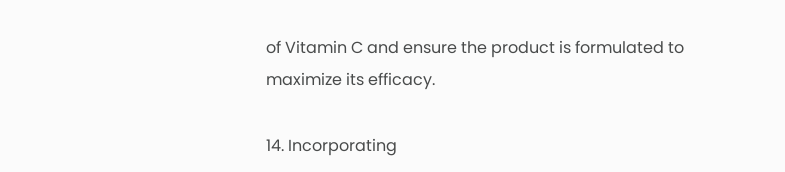of Vitamin C and ensure the product is formulated to maximize its efficacy.

14. Incorporating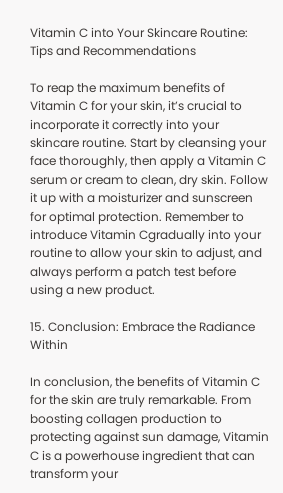Vitamin C into Your Skincare Routine: Tips and Recommendations

To reap the maximum benefits of Vitamin C for your skin, it’s crucial to incorporate it correctly into your skincare routine. Start by cleansing your face thoroughly, then apply a Vitamin C serum or cream to clean, dry skin. Follow it up with a moisturizer and sunscreen for optimal protection. Remember to introduce Vitamin Cgradually into your routine to allow your skin to adjust, and always perform a patch test before using a new product.

15. Conclusion: Embrace the Radiance Within

In conclusion, the benefits of Vitamin C for the skin are truly remarkable. From boosting collagen production to protecting against sun damage, Vitamin C is a powerhouse ingredient that can transform your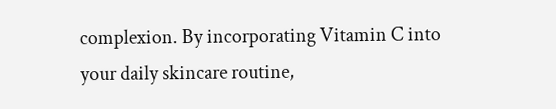complexion. By incorporating Vitamin C into your daily skincare routine,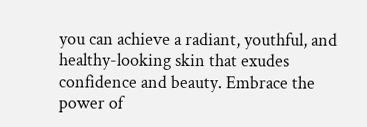you can achieve a radiant, youthful, and healthy-looking skin that exudes confidence and beauty. Embrace the power of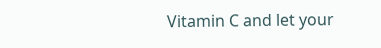Vitamin C and let your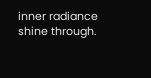inner radiance shine through.